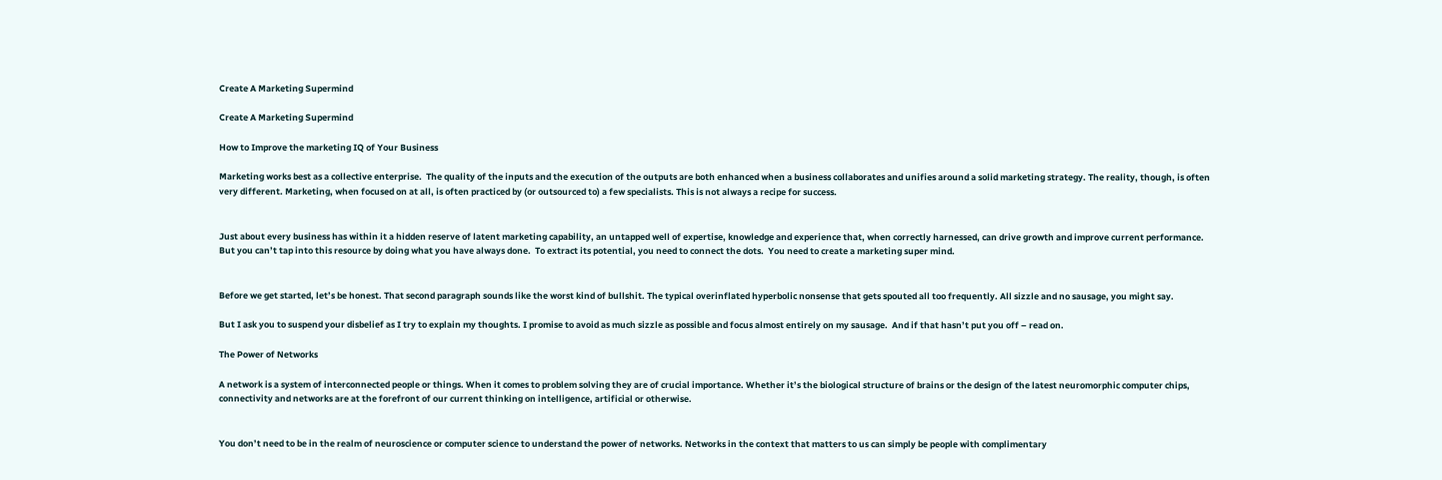Create A Marketing Supermind

Create A Marketing Supermind

How to Improve the marketing IQ of Your Business

Marketing works best as a collective enterprise.  The quality of the inputs and the execution of the outputs are both enhanced when a business collaborates and unifies around a solid marketing strategy. The reality, though, is often very different. Marketing, when focused on at all, is often practiced by (or outsourced to) a few specialists. This is not always a recipe for success.


Just about every business has within it a hidden reserve of latent marketing capability, an untapped well of expertise, knowledge and experience that, when correctly harnessed, can drive growth and improve current performance.  But you can’t tap into this resource by doing what you have always done.  To extract its potential, you need to connect the dots.  You need to create a marketing super mind.


Before we get started, let’s be honest. That second paragraph sounds like the worst kind of bullshit. The typical overinflated hyperbolic nonsense that gets spouted all too frequently. All sizzle and no sausage, you might say.

But I ask you to suspend your disbelief as I try to explain my thoughts. I promise to avoid as much sizzle as possible and focus almost entirely on my sausage.  And if that hasn’t put you off – read on.

The Power of Networks

A network is a system of interconnected people or things. When it comes to problem solving they are of crucial importance. Whether it’s the biological structure of brains or the design of the latest neuromorphic computer chips, connectivity and networks are at the forefront of our current thinking on intelligence, artificial or otherwise.


You don’t need to be in the realm of neuroscience or computer science to understand the power of networks. Networks in the context that matters to us can simply be people with complimentary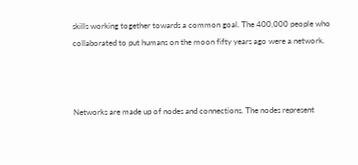skills working together towards a common goal. The 400,000 people who collaborated to put humans on the moon fifty years ago were a network.



Networks are made up of nodes and connections. The nodes represent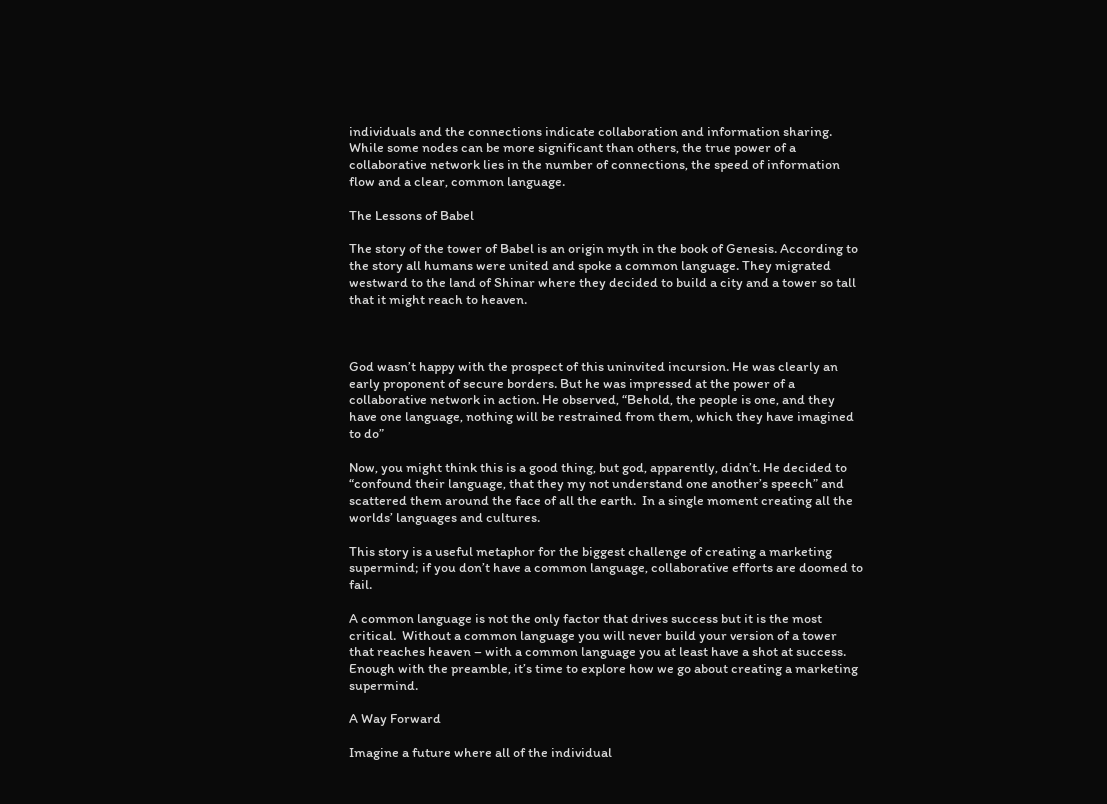individuals and the connections indicate collaboration and information sharing. While some nodes can be more significant than others, the true power of a collaborative network lies in the number of connections, the speed of information flow and a clear, common language.

The Lessons of Babel

The story of the tower of Babel is an origin myth in the book of Genesis. According to the story all humans were united and spoke a common language. They migrated westward to the land of Shinar where they decided to build a city and a tower so tall that it might reach to heaven.



God wasn’t happy with the prospect of this uninvited incursion. He was clearly an early proponent of secure borders. But he was impressed at the power of a collaborative network in action. He observed, “Behold, the people is one, and they have one language, nothing will be restrained from them, which they have imagined to do”

Now, you might think this is a good thing, but god, apparently, didn’t. He decided to “confound their language, that they my not understand one another’s speech” and scattered them around the face of all the earth.  In a single moment creating all the worlds’ languages and cultures.

This story is a useful metaphor for the biggest challenge of creating a marketing supermind; if you don’t have a common language, collaborative efforts are doomed to fail.

A common language is not the only factor that drives success but it is the most critical.  Without a common language you will never build your version of a tower that reaches heaven – with a common language you at least have a shot at success. Enough with the preamble, it’s time to explore how we go about creating a marketing supermind.

A Way Forward

Imagine a future where all of the individual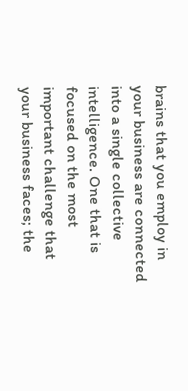brains that you employ in your business are connected into a single collective intelligence. One that is focused on the most important challenge that your business faces; the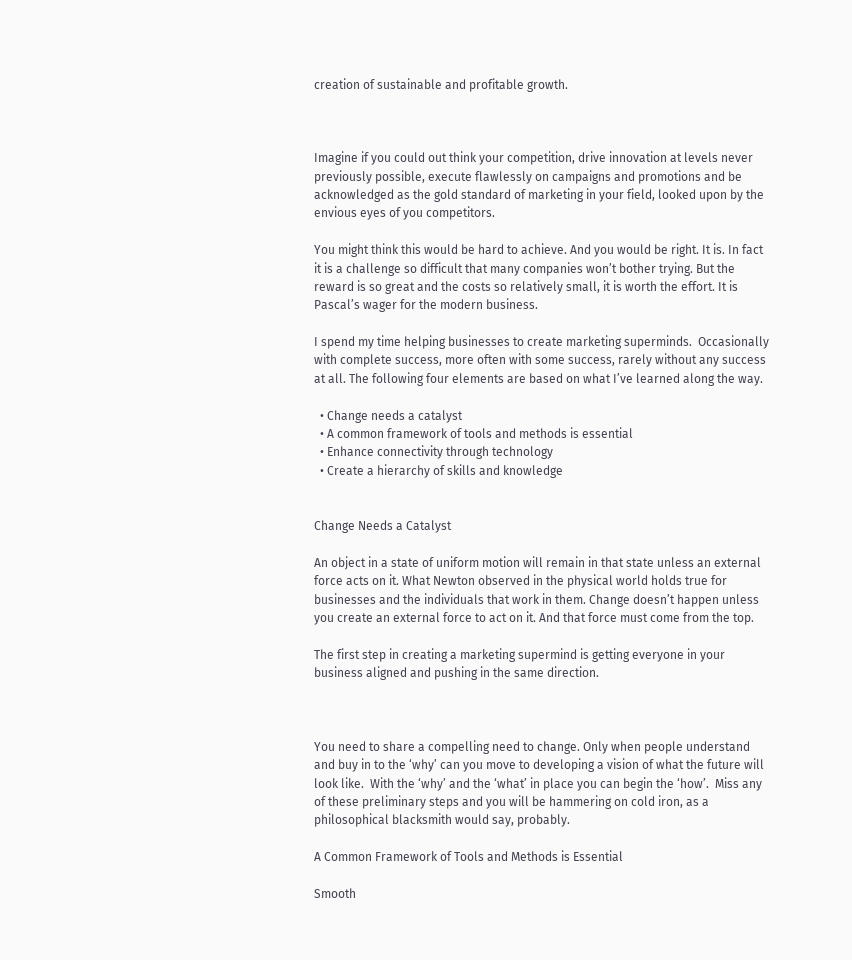creation of sustainable and profitable growth.



Imagine if you could out think your competition, drive innovation at levels never previously possible, execute flawlessly on campaigns and promotions and be acknowledged as the gold standard of marketing in your field, looked upon by the envious eyes of you competitors.

You might think this would be hard to achieve. And you would be right. It is. In fact it is a challenge so difficult that many companies won’t bother trying. But the reward is so great and the costs so relatively small, it is worth the effort. It is Pascal’s wager for the modern business.

I spend my time helping businesses to create marketing superminds.  Occasionally with complete success, more often with some success, rarely without any success at all. The following four elements are based on what I’ve learned along the way.

  • Change needs a catalyst
  • A common framework of tools and methods is essential
  • Enhance connectivity through technology
  • Create a hierarchy of skills and knowledge


Change Needs a Catalyst

An object in a state of uniform motion will remain in that state unless an external force acts on it. What Newton observed in the physical world holds true for businesses and the individuals that work in them. Change doesn’t happen unless you create an external force to act on it. And that force must come from the top.

The first step in creating a marketing supermind is getting everyone in your business aligned and pushing in the same direction.



You need to share a compelling need to change. Only when people understand and buy in to the ‘why’ can you move to developing a vision of what the future will look like.  With the ‘why’ and the ‘what’ in place you can begin the ‘how’.  Miss any of these preliminary steps and you will be hammering on cold iron, as a philosophical blacksmith would say, probably.

A Common Framework of Tools and Methods is Essential

Smooth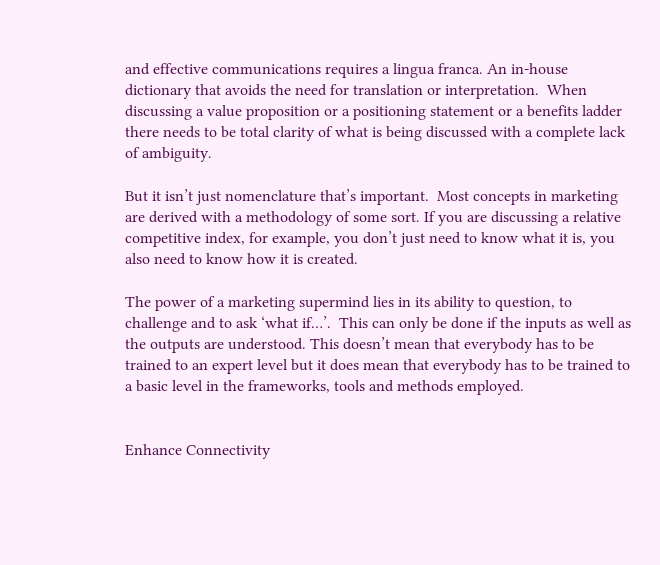and effective communications requires a lingua franca. An in-house dictionary that avoids the need for translation or interpretation.  When discussing a value proposition or a positioning statement or a benefits ladder there needs to be total clarity of what is being discussed with a complete lack of ambiguity.

But it isn’t just nomenclature that’s important.  Most concepts in marketing are derived with a methodology of some sort. If you are discussing a relative competitive index, for example, you don’t just need to know what it is, you also need to know how it is created.

The power of a marketing supermind lies in its ability to question, to challenge and to ask ‘what if…’.  This can only be done if the inputs as well as the outputs are understood. This doesn’t mean that everybody has to be trained to an expert level but it does mean that everybody has to be trained to a basic level in the frameworks, tools and methods employed.


Enhance Connectivity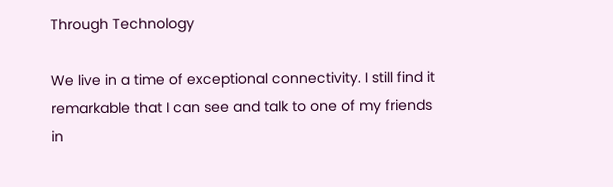Through Technology

We live in a time of exceptional connectivity. I still find it remarkable that I can see and talk to one of my friends in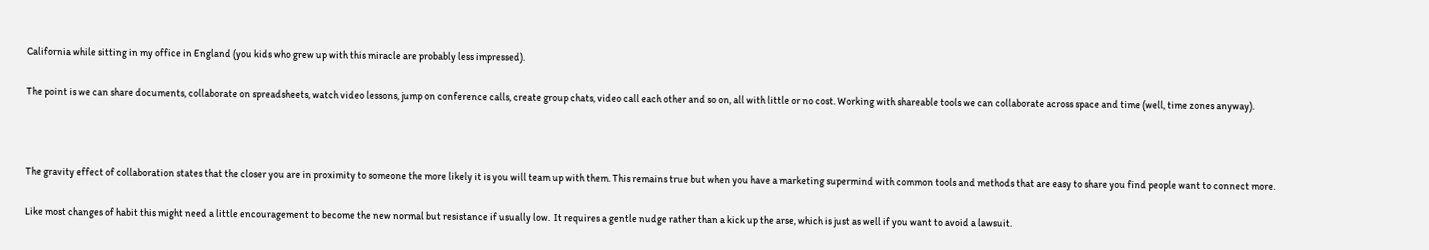California while sitting in my office in England (you kids who grew up with this miracle are probably less impressed).

The point is we can share documents, collaborate on spreadsheets, watch video lessons, jump on conference calls, create group chats, video call each other and so on, all with little or no cost. Working with shareable tools we can collaborate across space and time (well, time zones anyway).



The gravity effect of collaboration states that the closer you are in proximity to someone the more likely it is you will team up with them. This remains true but when you have a marketing supermind with common tools and methods that are easy to share you find people want to connect more.

Like most changes of habit this might need a little encouragement to become the new normal but resistance if usually low.  It requires a gentle nudge rather than a kick up the arse, which is just as well if you want to avoid a lawsuit.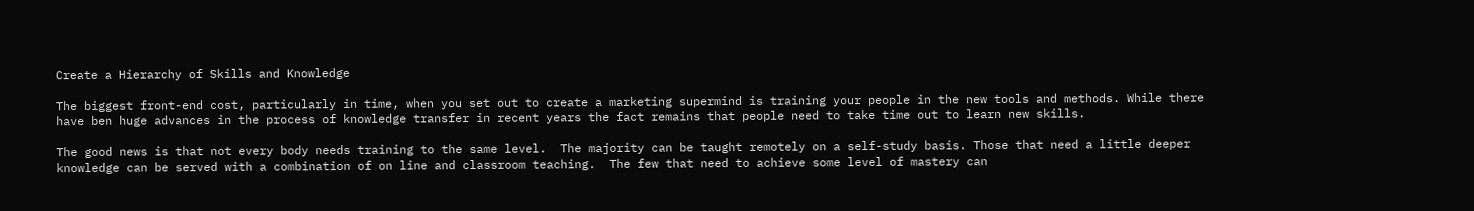Create a Hierarchy of Skills and Knowledge

The biggest front-end cost, particularly in time, when you set out to create a marketing supermind is training your people in the new tools and methods. While there have ben huge advances in the process of knowledge transfer in recent years the fact remains that people need to take time out to learn new skills.

The good news is that not every body needs training to the same level.  The majority can be taught remotely on a self-study basis. Those that need a little deeper knowledge can be served with a combination of on line and classroom teaching.  The few that need to achieve some level of mastery can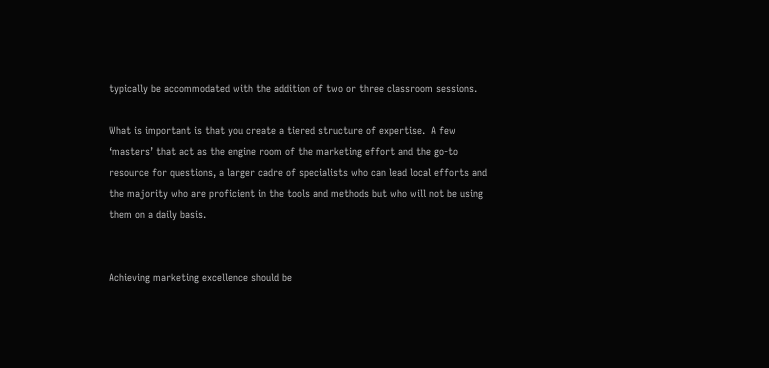typically be accommodated with the addition of two or three classroom sessions.

What is important is that you create a tiered structure of expertise.  A few ‘masters’ that act as the engine room of the marketing effort and the go-to resource for questions, a larger cadre of specialists who can lead local efforts and the majority who are proficient in the tools and methods but who will not be using them on a daily basis.


Achieving marketing excellence should be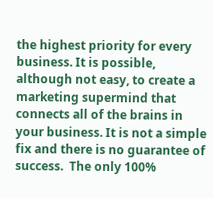the highest priority for every business. It is possible, although not easy, to create a marketing supermind that connects all of the brains in your business. It is not a simple fix and there is no guarantee of success.  The only 100%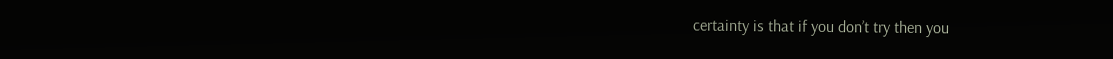certainty is that if you don’t try then you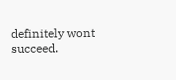definitely wont succeed.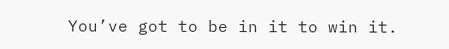You’ve got to be in it to win it.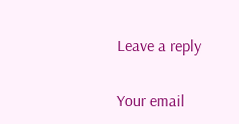Leave a reply

Your email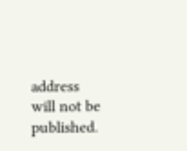address will not be published.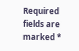Required fields are marked *